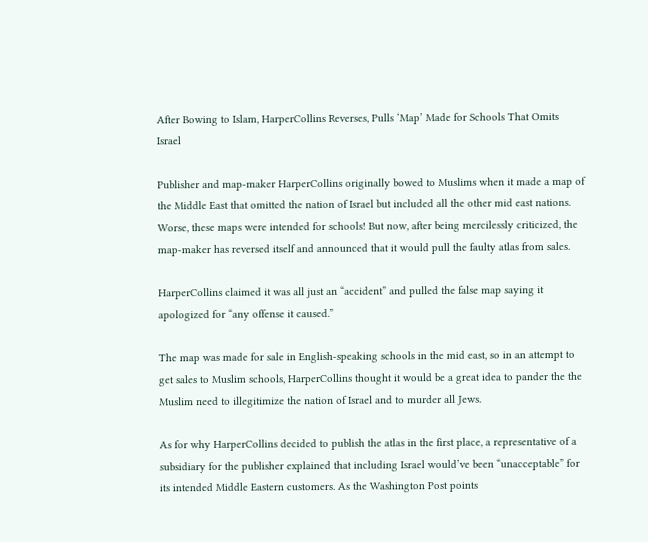After Bowing to Islam, HarperCollins Reverses, Pulls ‘Map’ Made for Schools That Omits Israel

Publisher and map-maker HarperCollins originally bowed to Muslims when it made a map of the Middle East that omitted the nation of Israel but included all the other mid east nations. Worse, these maps were intended for schools! But now, after being mercilessly criticized, the map-maker has reversed itself and announced that it would pull the faulty atlas from sales.

HarperCollins claimed it was all just an “accident” and pulled the false map saying it apologized for “any offense it caused.”

The map was made for sale in English-speaking schools in the mid east, so in an attempt to get sales to Muslim schools, HarperCollins thought it would be a great idea to pander the the Muslim need to illegitimize the nation of Israel and to murder all Jews.

As for why HarperCollins decided to publish the atlas in the first place, a representative of a subsidiary for the publisher explained that including Israel would’ve been “unacceptable” for its intended Middle Eastern customers. As the Washington Post points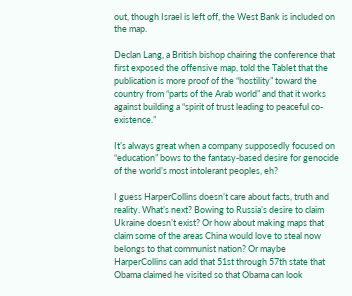out, though Israel is left off, the West Bank is included on the map.

Declan Lang, a British bishop chairing the conference that first exposed the offensive map, told the Tablet that the publication is more proof of the “hostility” toward the country from “parts of the Arab world” and that it works against building a “spirit of trust leading to peaceful co-existence.”

It’s always great when a company supposedly focused on “education” bows to the fantasy-based desire for genocide of the world’s most intolerant peoples, eh?

I guess HarperCollins doesn’t care about facts, truth and reality. What’s next? Bowing to Russia’s desire to claim Ukraine doesn’t exist? Or how about making maps that claim some of the areas China would love to steal now belongs to that communist nation? Or maybe HarperCollins can add that 51st through 57th state that Obama claimed he visited so that Obama can look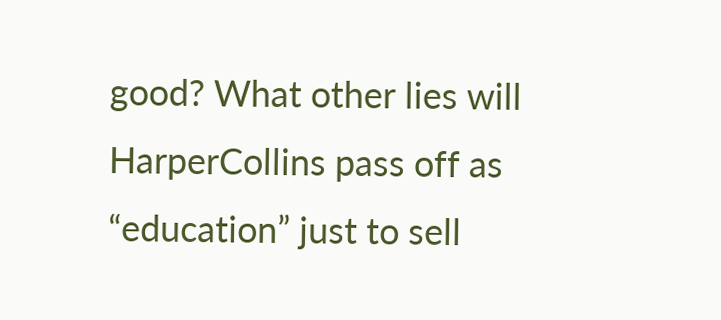good? What other lies will HarperCollins pass off as “education” just to sell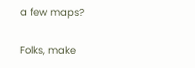a few maps?

Folks, make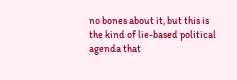no bones about it, but this is the kind of lie-based political agenda that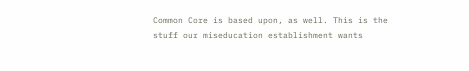Common Core is based upon, as well. This is the stuff our miseducation establishment wants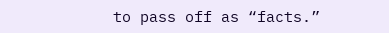to pass off as “facts.”